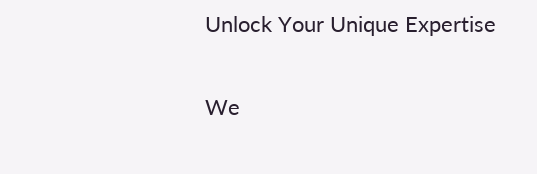Unlock Your Unique Expertise

We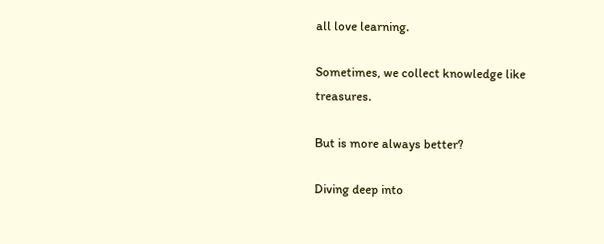all love learning.

Sometimes, we collect knowledge like treasures.

But is more always better?

Diving deep into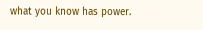what you know has power.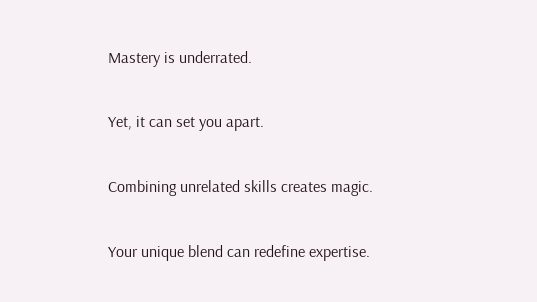Mastery is underrated.

Yet, it can set you apart.

Combining unrelated skills creates magic.

Your unique blend can redefine expertise.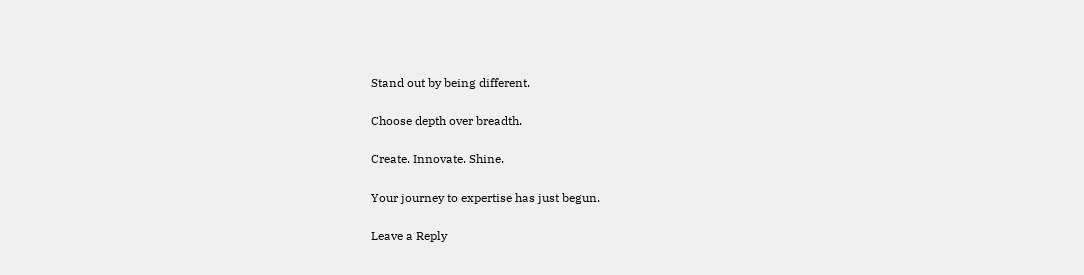Stand out by being different.

Choose depth over breadth.

Create. Innovate. Shine.

Your journey to expertise has just begun.

Leave a Reply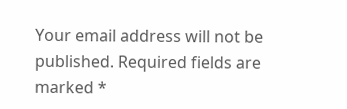Your email address will not be published. Required fields are marked *